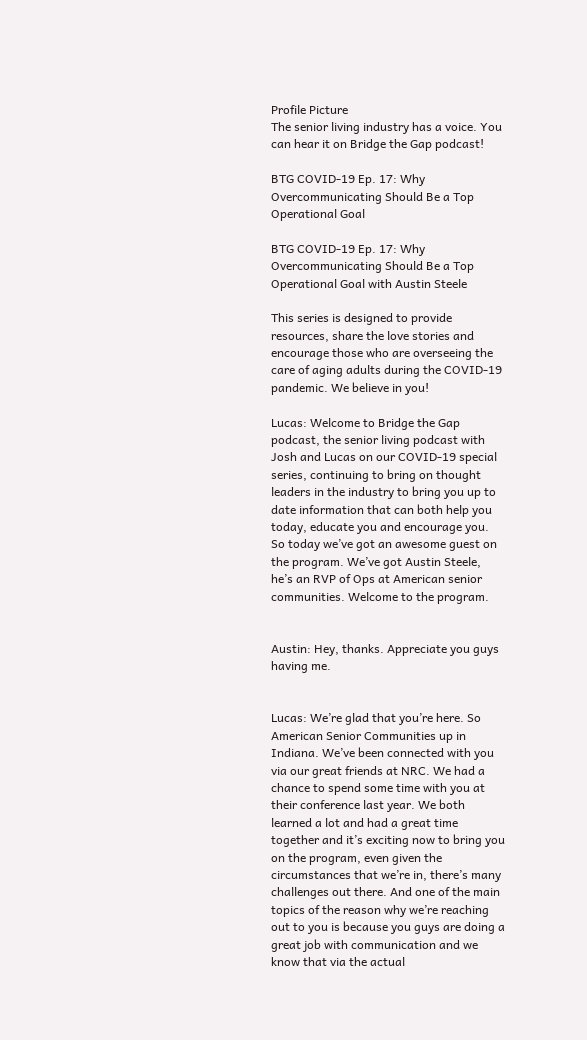Profile Picture
The senior living industry has a voice. You can hear it on Bridge the Gap podcast!

BTG COVID-19 Ep. 17: Why Overcommunicating Should Be a Top Operational Goal

BTG COVID-19 Ep. 17: Why Overcommunicating Should Be a Top Operational Goal with Austin Steele

This series is designed to provide resources, share the love stories and encourage those who are overseeing the care of aging adults during the COVID-19 pandemic. We believe in you!

Lucas: Welcome to Bridge the Gap podcast, the senior living podcast with Josh and Lucas on our COVID-19 special series, continuing to bring on thought leaders in the industry to bring you up to date information that can both help you today, educate you and encourage you. So today we’ve got an awesome guest on the program. We’ve got Austin Steele, he’s an RVP of Ops at American senior communities. Welcome to the program.


Austin: Hey, thanks. Appreciate you guys having me.


Lucas: We’re glad that you’re here. So American Senior Communities up in Indiana. We’ve been connected with you via our great friends at NRC. We had a chance to spend some time with you at their conference last year. We both learned a lot and had a great time together and it’s exciting now to bring you on the program, even given the circumstances that we’re in, there’s many challenges out there. And one of the main topics of the reason why we’re reaching out to you is because you guys are doing a great job with communication and we know that via the actual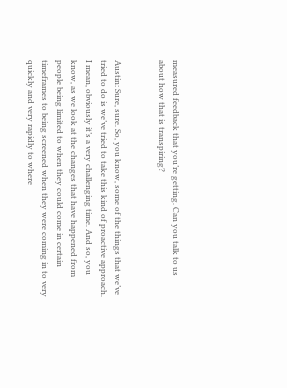measured feedback that you’re getting. Can you talk to us about how that is transpiring?


Austin: Sure, sure. So, you know, some of the things that we’ve tried to do is we’ve tried to take this kind of proactive approach. I mean, obviously it’s a very challenging time. And so, you know, as we look at the changes that have happened from people being limited to when they could come in certain timeframes to being screened when they were coming in to very quickly and very rapidly to where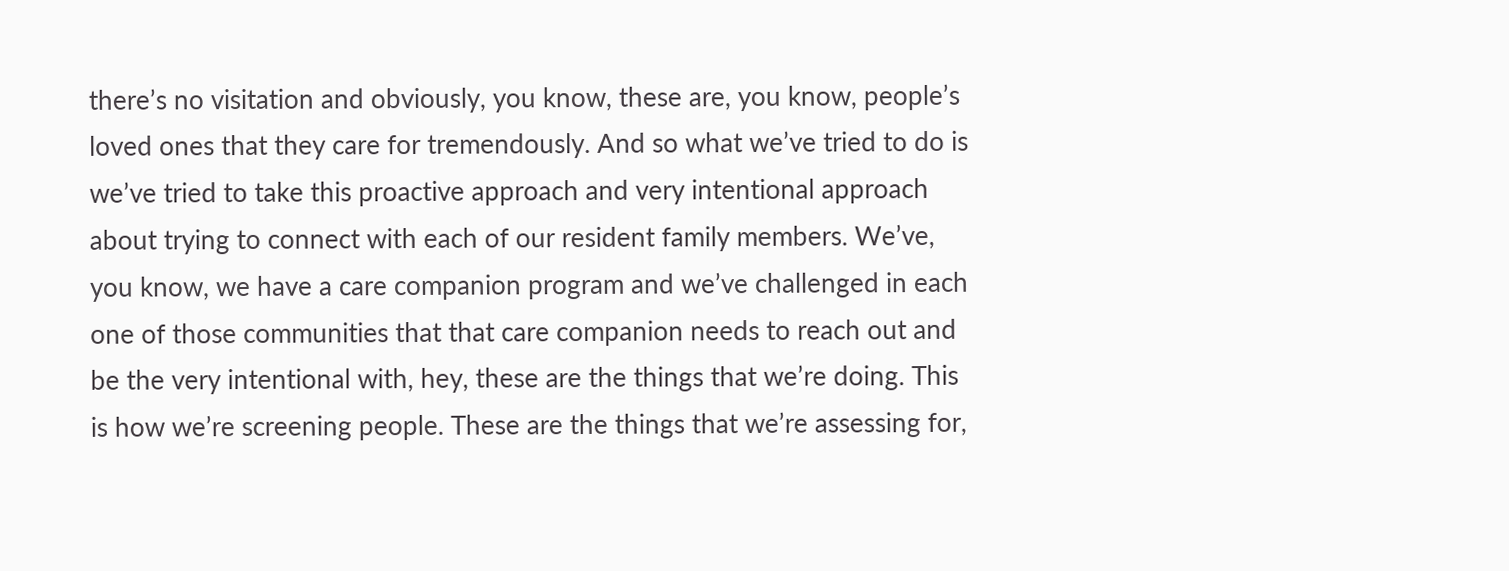there’s no visitation and obviously, you know, these are, you know, people’s loved ones that they care for tremendously. And so what we’ve tried to do is we’ve tried to take this proactive approach and very intentional approach about trying to connect with each of our resident family members. We’ve, you know, we have a care companion program and we’ve challenged in each one of those communities that that care companion needs to reach out and be the very intentional with, hey, these are the things that we’re doing. This is how we’re screening people. These are the things that we’re assessing for,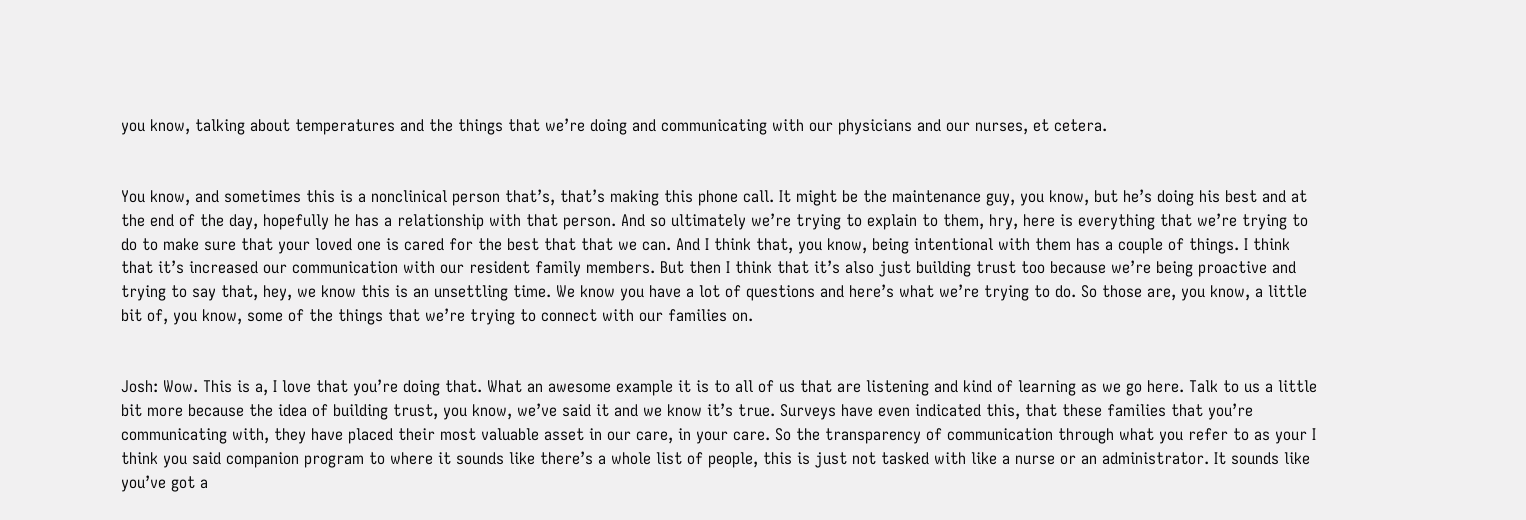you know, talking about temperatures and the things that we’re doing and communicating with our physicians and our nurses, et cetera.


You know, and sometimes this is a nonclinical person that’s, that’s making this phone call. It might be the maintenance guy, you know, but he’s doing his best and at the end of the day, hopefully he has a relationship with that person. And so ultimately we’re trying to explain to them, hry, here is everything that we’re trying to do to make sure that your loved one is cared for the best that that we can. And I think that, you know, being intentional with them has a couple of things. I think that it’s increased our communication with our resident family members. But then I think that it’s also just building trust too because we’re being proactive and trying to say that, hey, we know this is an unsettling time. We know you have a lot of questions and here’s what we’re trying to do. So those are, you know, a little bit of, you know, some of the things that we’re trying to connect with our families on.


Josh: Wow. This is a, I love that you’re doing that. What an awesome example it is to all of us that are listening and kind of learning as we go here. Talk to us a little bit more because the idea of building trust, you know, we’ve said it and we know it’s true. Surveys have even indicated this, that these families that you’re communicating with, they have placed their most valuable asset in our care, in your care. So the transparency of communication through what you refer to as your I think you said companion program to where it sounds like there’s a whole list of people, this is just not tasked with like a nurse or an administrator. It sounds like you’ve got a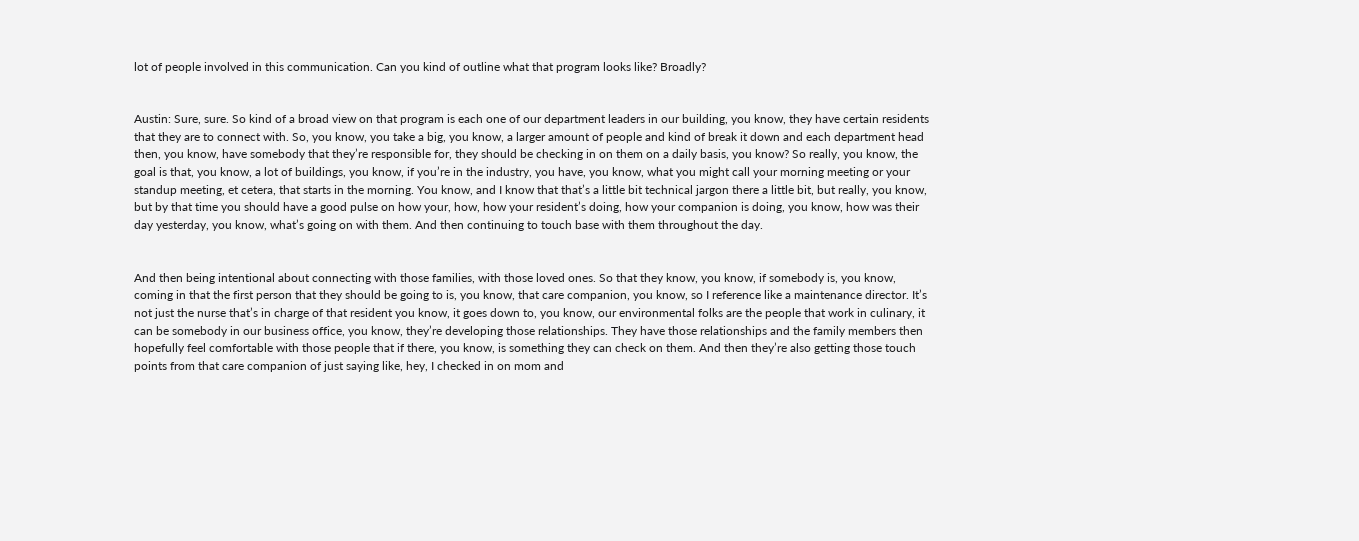lot of people involved in this communication. Can you kind of outline what that program looks like? Broadly?


Austin: Sure, sure. So kind of a broad view on that program is each one of our department leaders in our building, you know, they have certain residents that they are to connect with. So, you know, you take a big, you know, a larger amount of people and kind of break it down and each department head then, you know, have somebody that they’re responsible for, they should be checking in on them on a daily basis, you know? So really, you know, the goal is that, you know, a lot of buildings, you know, if you’re in the industry, you have, you know, what you might call your morning meeting or your standup meeting, et cetera, that starts in the morning. You know, and I know that that’s a little bit technical jargon there a little bit, but really, you know, but by that time you should have a good pulse on how your, how, how your resident’s doing, how your companion is doing, you know, how was their day yesterday, you know, what’s going on with them. And then continuing to touch base with them throughout the day.


And then being intentional about connecting with those families, with those loved ones. So that they know, you know, if somebody is, you know, coming in that the first person that they should be going to is, you know, that care companion, you know, so I reference like a maintenance director. It’s not just the nurse that’s in charge of that resident you know, it goes down to, you know, our environmental folks are the people that work in culinary, it can be somebody in our business office, you know, they’re developing those relationships. They have those relationships and the family members then hopefully feel comfortable with those people that if there, you know, is something they can check on them. And then they’re also getting those touch points from that care companion of just saying like, hey, I checked in on mom and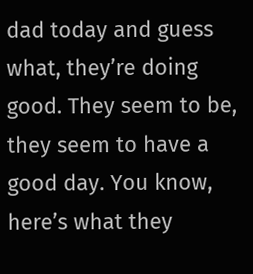dad today and guess what, they’re doing good. They seem to be, they seem to have a good day. You know, here’s what they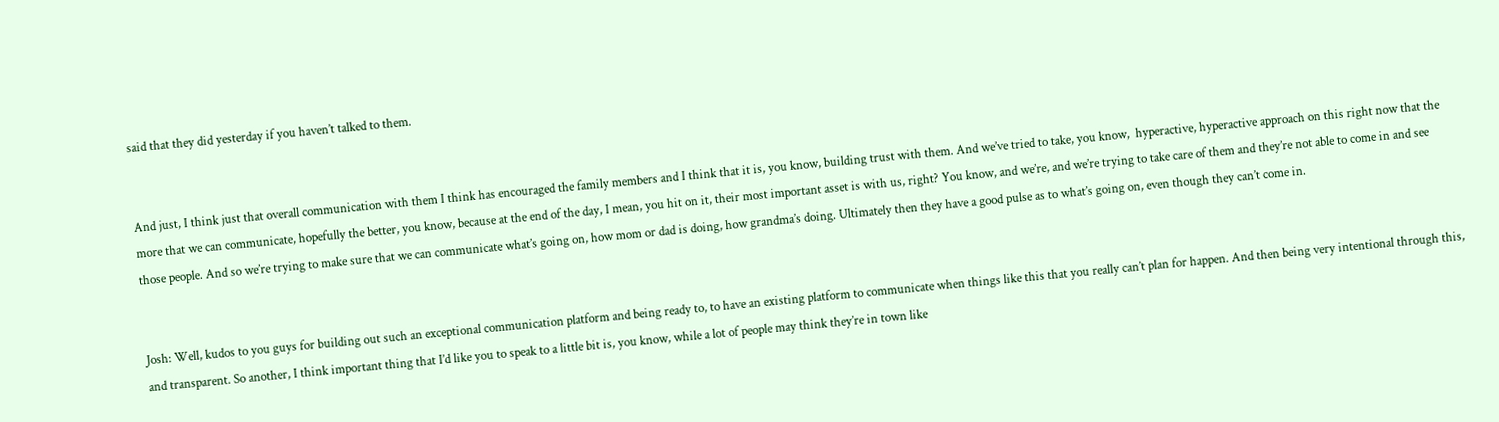said that they did yesterday if you haven’t talked to them.


And just, I think just that overall communication with them I think has encouraged the family members and I think that it is, you know, building trust with them. And we’ve tried to take, you know,  hyperactive, hyperactive approach on this right now that the more that we can communicate, hopefully the better, you know, because at the end of the day, I mean, you hit on it, their most important asset is with us, right? You know, and we’re, and we’re trying to take care of them and they’re not able to come in and see those people. And so we’re trying to make sure that we can communicate what’s going on, how mom or dad is doing, how grandma’s doing. Ultimately then they have a good pulse as to what’s going on, even though they can’t come in.


Josh: Well, kudos to you guys for building out such an exceptional communication platform and being ready to, to have an existing platform to communicate when things like this that you really can’t plan for happen. And then being very intentional through this, and transparent. So another, I think important thing that I’d like you to speak to a little bit is, you know, while a lot of people may think they’re in town like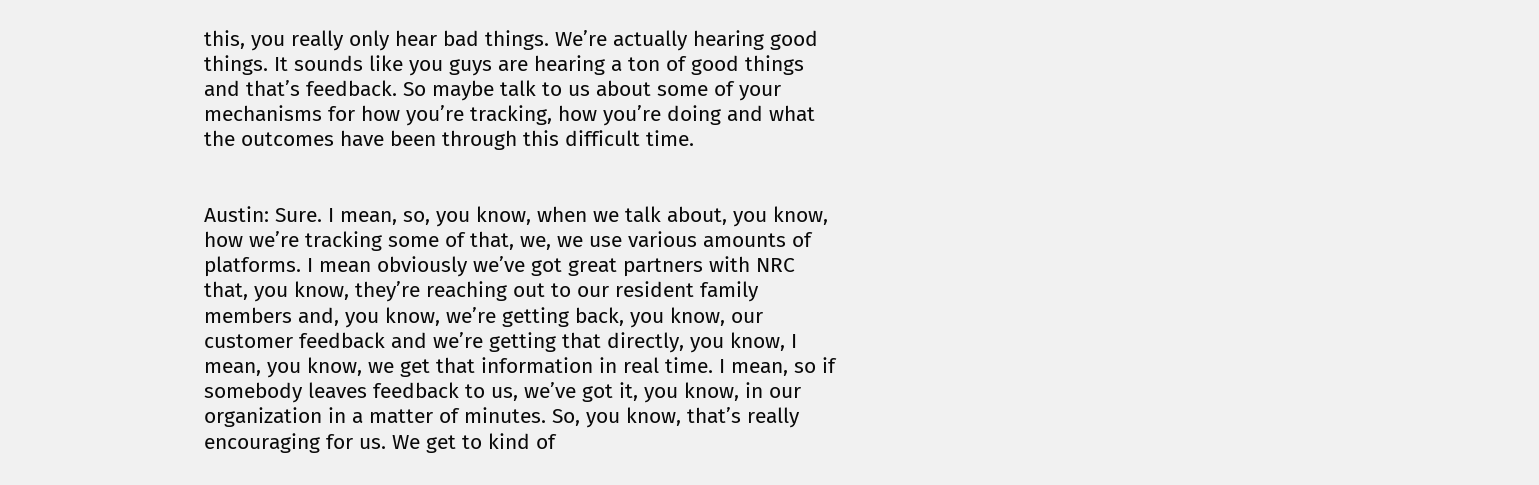this, you really only hear bad things. We’re actually hearing good things. It sounds like you guys are hearing a ton of good things and that’s feedback. So maybe talk to us about some of your mechanisms for how you’re tracking, how you’re doing and what the outcomes have been through this difficult time.


Austin: Sure. I mean, so, you know, when we talk about, you know, how we’re tracking some of that, we, we use various amounts of platforms. I mean obviously we’ve got great partners with NRC that, you know, they’re reaching out to our resident family members and, you know, we’re getting back, you know, our customer feedback and we’re getting that directly, you know, I mean, you know, we get that information in real time. I mean, so if somebody leaves feedback to us, we’ve got it, you know, in our organization in a matter of minutes. So, you know, that’s really encouraging for us. We get to kind of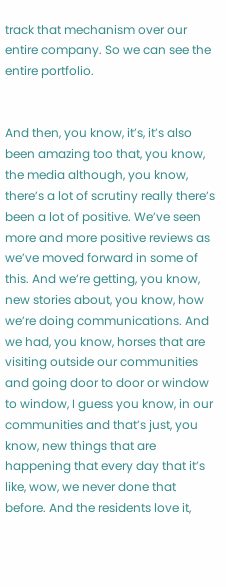track that mechanism over our entire company. So we can see the entire portfolio.


And then, you know, it’s, it’s also been amazing too that, you know, the media although, you know, there’s a lot of scrutiny really there’s been a lot of positive. We’ve seen more and more positive reviews as we’ve moved forward in some of this. And we’re getting, you know, new stories about, you know, how we’re doing communications. And we had, you know, horses that are visiting outside our communities and going door to door or window to window, I guess you know, in our communities and that’s just, you know, new things that are happening that every day that it’s like, wow, we never done that before. And the residents love it,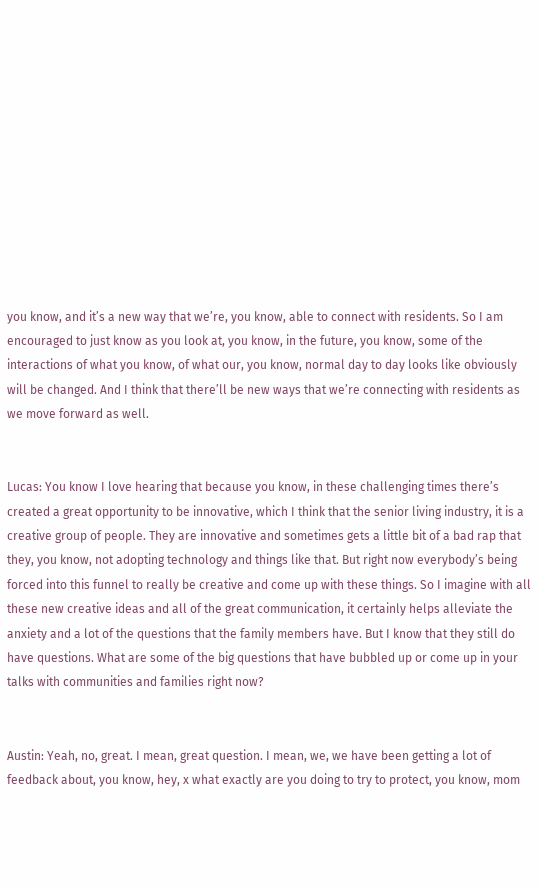you know, and it’s a new way that we’re, you know, able to connect with residents. So I am encouraged to just know as you look at, you know, in the future, you know, some of the interactions of what you know, of what our, you know, normal day to day looks like obviously will be changed. And I think that there’ll be new ways that we’re connecting with residents as we move forward as well.


Lucas: You know I love hearing that because you know, in these challenging times there’s created a great opportunity to be innovative, which I think that the senior living industry, it is a creative group of people. They are innovative and sometimes gets a little bit of a bad rap that they, you know, not adopting technology and things like that. But right now everybody’s being forced into this funnel to really be creative and come up with these things. So I imagine with all these new creative ideas and all of the great communication, it certainly helps alleviate the anxiety and a lot of the questions that the family members have. But I know that they still do have questions. What are some of the big questions that have bubbled up or come up in your talks with communities and families right now?


Austin: Yeah, no, great. I mean, great question. I mean, we, we have been getting a lot of feedback about, you know, hey, x what exactly are you doing to try to protect, you know, mom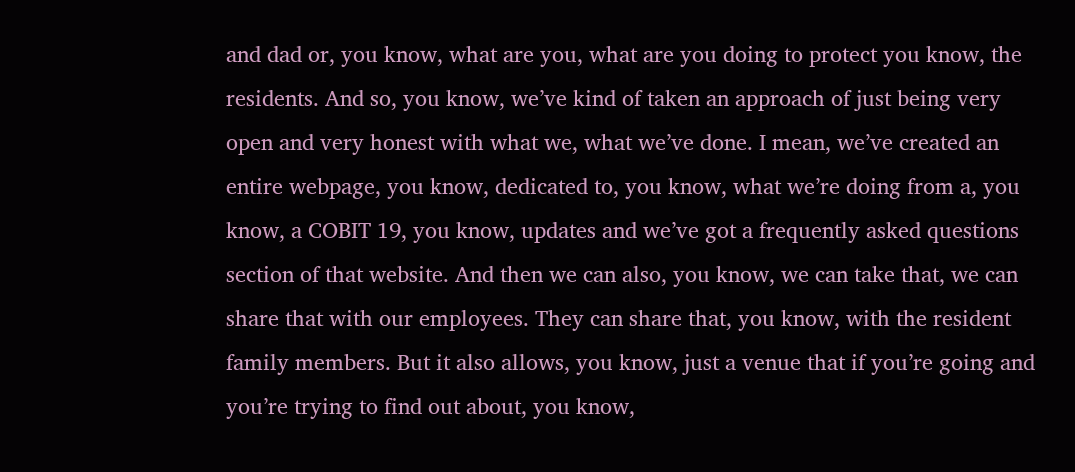and dad or, you know, what are you, what are you doing to protect you know, the residents. And so, you know, we’ve kind of taken an approach of just being very open and very honest with what we, what we’ve done. I mean, we’ve created an entire webpage, you know, dedicated to, you know, what we’re doing from a, you know, a COBIT 19, you know, updates and we’ve got a frequently asked questions section of that website. And then we can also, you know, we can take that, we can share that with our employees. They can share that, you know, with the resident family members. But it also allows, you know, just a venue that if you’re going and you’re trying to find out about, you know,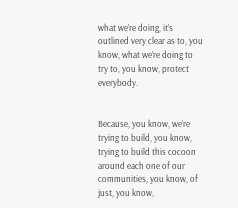what we’re doing, it’s outlined very clear as to, you know, what we’re doing to try to, you know, protect everybody.


Because, you know, we’re trying to build, you know, trying to build this cocoon around each one of our communities, you know, of just, you know,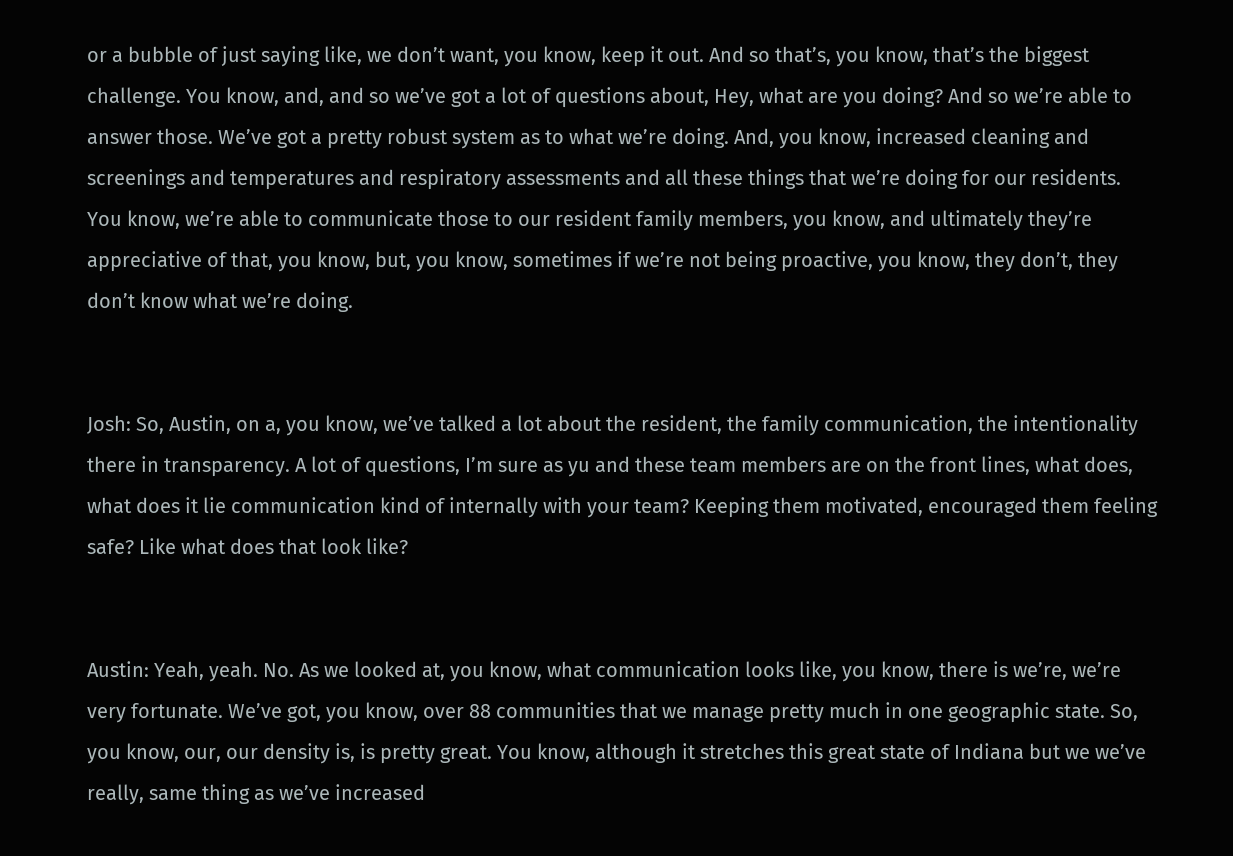or a bubble of just saying like, we don’t want, you know, keep it out. And so that’s, you know, that’s the biggest challenge. You know, and, and so we’ve got a lot of questions about, Hey, what are you doing? And so we’re able to answer those. We’ve got a pretty robust system as to what we’re doing. And, you know, increased cleaning and screenings and temperatures and respiratory assessments and all these things that we’re doing for our residents. You know, we’re able to communicate those to our resident family members, you know, and ultimately they’re appreciative of that, you know, but, you know, sometimes if we’re not being proactive, you know, they don’t, they don’t know what we’re doing.


Josh: So, Austin, on a, you know, we’ve talked a lot about the resident, the family communication, the intentionality there in transparency. A lot of questions, I’m sure as yu and these team members are on the front lines, what does, what does it lie communication kind of internally with your team? Keeping them motivated, encouraged them feeling safe? Like what does that look like?


Austin: Yeah, yeah. No. As we looked at, you know, what communication looks like, you know, there is we’re, we’re very fortunate. We’ve got, you know, over 88 communities that we manage pretty much in one geographic state. So, you know, our, our density is, is pretty great. You know, although it stretches this great state of Indiana but we we’ve really, same thing as we’ve increased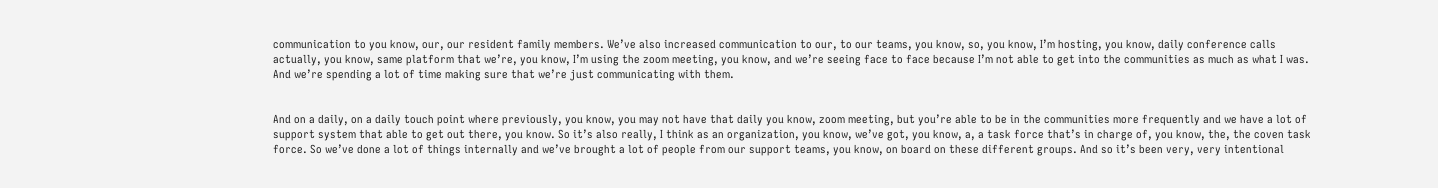communication to you know, our, our resident family members. We’ve also increased communication to our, to our teams, you know, so, you know, I’m hosting, you know, daily conference calls actually, you know, same platform that we’re, you know, I’m using the zoom meeting, you know, and we’re seeing face to face because I’m not able to get into the communities as much as what I was. And we’re spending a lot of time making sure that we’re just communicating with them.


And on a daily, on a daily touch point where previously, you know, you may not have that daily you know, zoom meeting, but you’re able to be in the communities more frequently and we have a lot of support system that able to get out there, you know. So it’s also really, I think as an organization, you know, we’ve got, you know, a, a task force that’s in charge of, you know, the, the coven task force. So we’ve done a lot of things internally and we’ve brought a lot of people from our support teams, you know, on board on these different groups. And so it’s been very, very intentional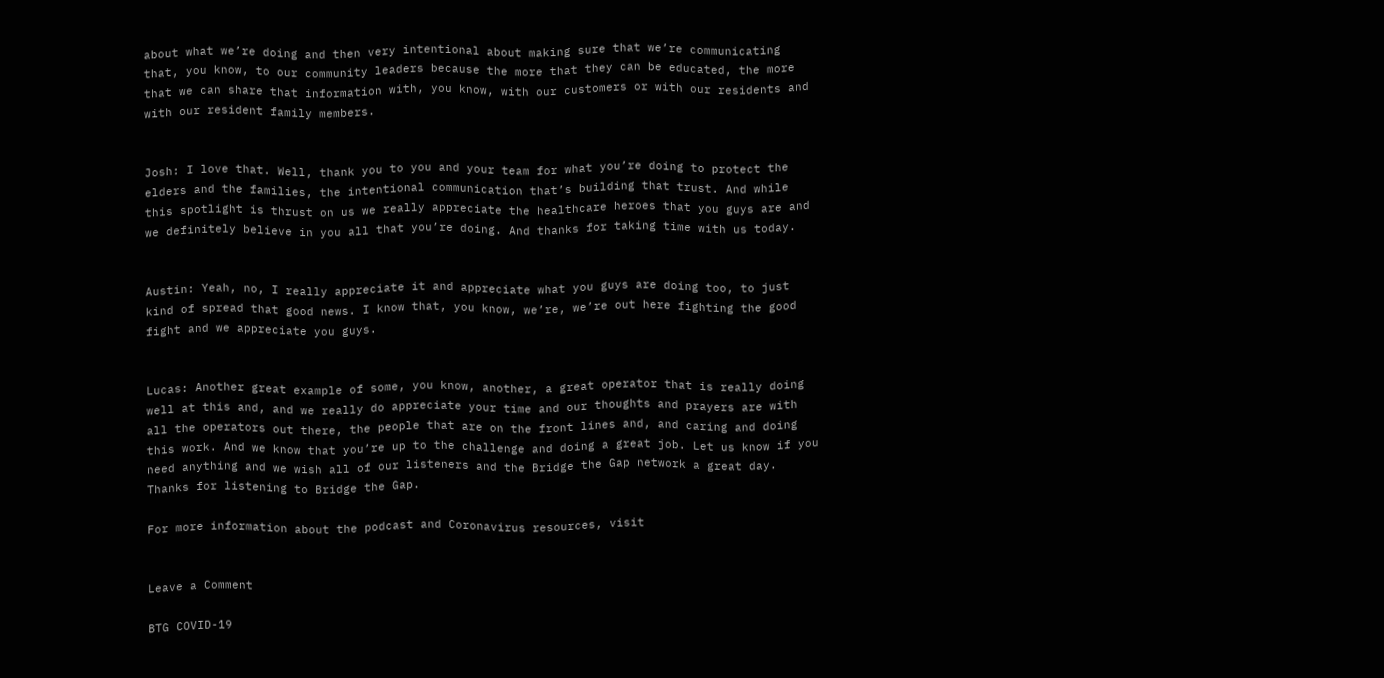about what we’re doing and then very intentional about making sure that we’re communicating that, you know, to our community leaders because the more that they can be educated, the more that we can share that information with, you know, with our customers or with our residents and with our resident family members.


Josh: I love that. Well, thank you to you and your team for what you’re doing to protect the elders and the families, the intentional communication that’s building that trust. And while this spotlight is thrust on us we really appreciate the healthcare heroes that you guys are and we definitely believe in you all that you’re doing. And thanks for taking time with us today.


Austin: Yeah, no, I really appreciate it and appreciate what you guys are doing too, to just kind of spread that good news. I know that, you know, we’re, we’re out here fighting the good fight and we appreciate you guys.


Lucas: Another great example of some, you know, another, a great operator that is really doing well at this and, and we really do appreciate your time and our thoughts and prayers are with all the operators out there, the people that are on the front lines and, and caring and doing this work. And we know that you’re up to the challenge and doing a great job. Let us know if you need anything and we wish all of our listeners and the Bridge the Gap network a great day. Thanks for listening to Bridge the Gap.

For more information about the podcast and Coronavirus resources, visit


Leave a Comment

BTG COVID-19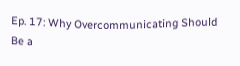Ep. 17: Why Overcommunicating Should Be a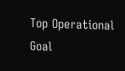Top Operational Goal